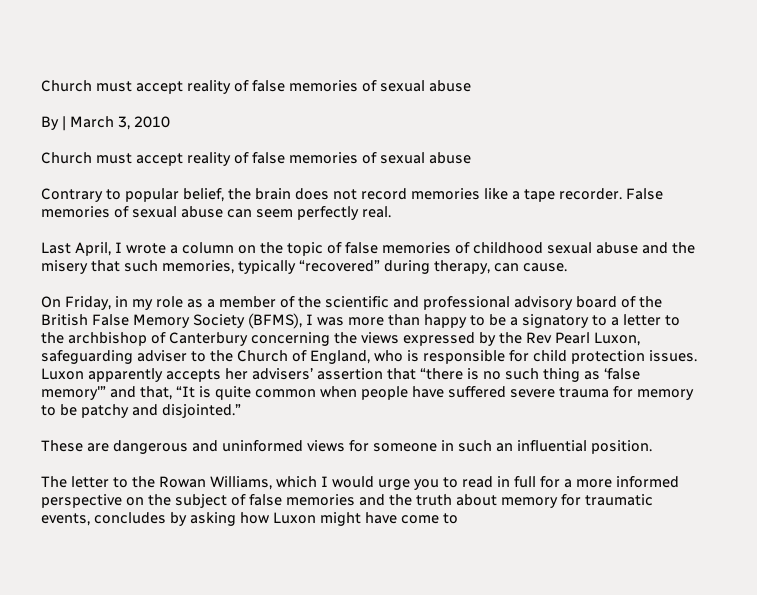Church must accept reality of false memories of sexual abuse

By | March 3, 2010

Church must accept reality of false memories of sexual abuse

Contrary to popular belief, the brain does not record memories like a tape recorder. False memories of sexual abuse can seem perfectly real.

Last April, I wrote a column on the topic of false memories of childhood sexual abuse and the misery that such memories, typically “recovered” during therapy, can cause.

On Friday, in my role as a member of the scientific and professional advisory board of the British False Memory Society (BFMS), I was more than happy to be a signatory to a letter to the archbishop of Canterbury concerning the views expressed by the Rev Pearl Luxon, safeguarding adviser to the Church of England, who is responsible for child protection issues. Luxon apparently accepts her advisers’ assertion that “there is no such thing as ‘false memory'” and that, “It is quite common when people have suffered severe trauma for memory to be patchy and disjointed.”

These are dangerous and uninformed views for someone in such an influential position.

The letter to the Rowan Williams, which I would urge you to read in full for a more informed perspective on the subject of false memories and the truth about memory for traumatic events, concludes by asking how Luxon might have come to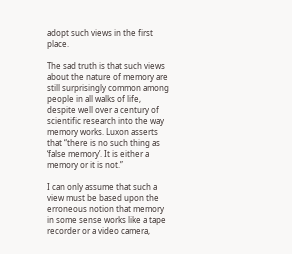adopt such views in the first place.

The sad truth is that such views about the nature of memory are still surprisingly common among people in all walks of life, despite well over a century of scientific research into the way memory works. Luxon asserts that “there is no such thing as ‘false memory’. It is either a memory or it is not.”

I can only assume that such a view must be based upon the erroneous notion that memory in some sense works like a tape recorder or a video camera,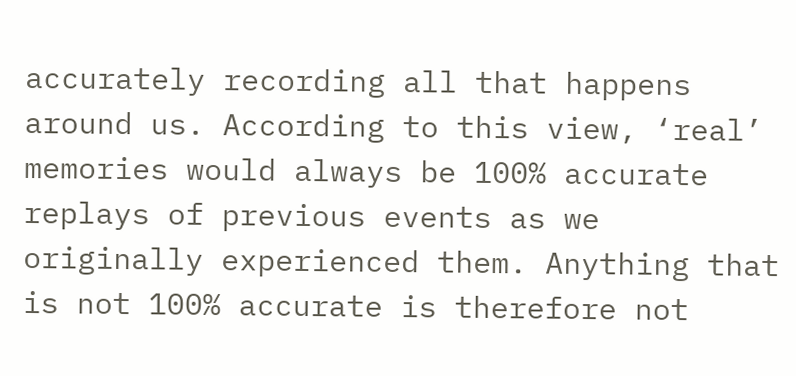accurately recording all that happens around us. According to this view, ‘real’ memories would always be 100% accurate replays of previous events as we originally experienced them. Anything that is not 100% accurate is therefore not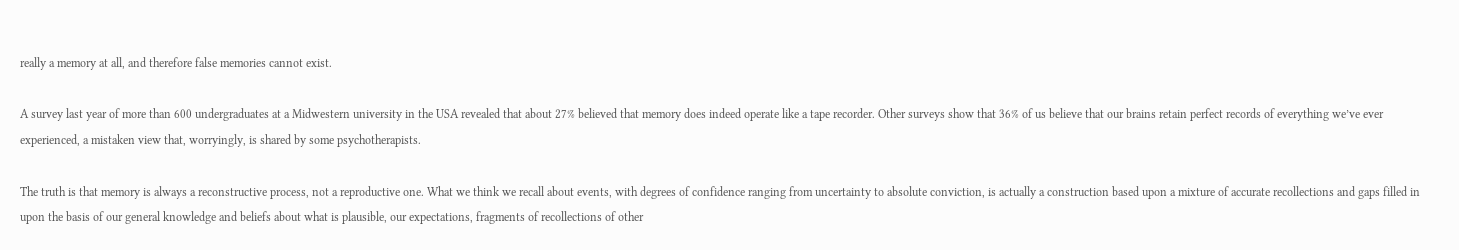really a memory at all, and therefore false memories cannot exist.

A survey last year of more than 600 undergraduates at a Midwestern university in the USA revealed that about 27% believed that memory does indeed operate like a tape recorder. Other surveys show that 36% of us believe that our brains retain perfect records of everything we’ve ever experienced, a mistaken view that, worryingly, is shared by some psychotherapists.

The truth is that memory is always a reconstructive process, not a reproductive one. What we think we recall about events, with degrees of confidence ranging from uncertainty to absolute conviction, is actually a construction based upon a mixture of accurate recollections and gaps filled in upon the basis of our general knowledge and beliefs about what is plausible, our expectations, fragments of recollections of other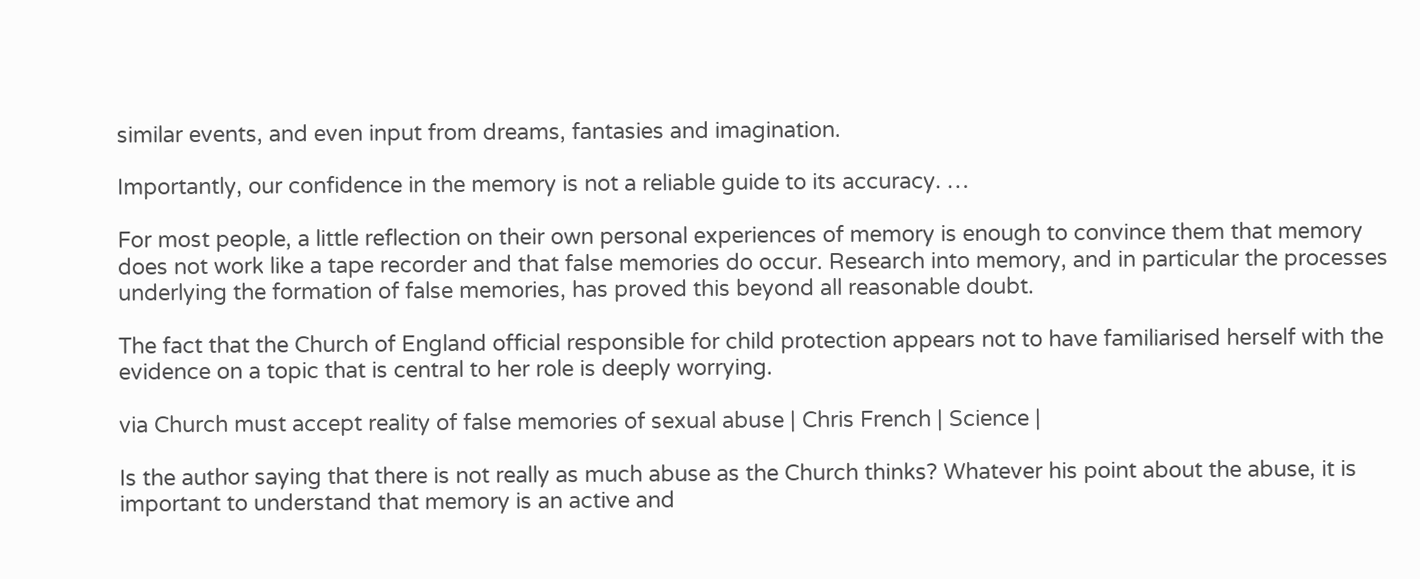similar events, and even input from dreams, fantasies and imagination.

Importantly, our confidence in the memory is not a reliable guide to its accuracy. …

For most people, a little reflection on their own personal experiences of memory is enough to convince them that memory does not work like a tape recorder and that false memories do occur. Research into memory, and in particular the processes underlying the formation of false memories, has proved this beyond all reasonable doubt.

The fact that the Church of England official responsible for child protection appears not to have familiarised herself with the evidence on a topic that is central to her role is deeply worrying.

via Church must accept reality of false memories of sexual abuse | Chris French | Science |

Is the author saying that there is not really as much abuse as the Church thinks? Whatever his point about the abuse, it is important to understand that memory is an active and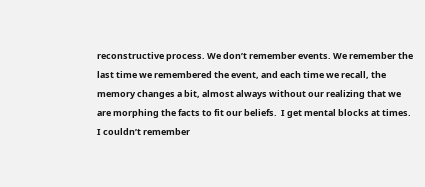reconstructive process. We don’t remember events. We remember the last time we remembered the event, and each time we recall, the memory changes a bit, almost always without our realizing that we are morphing the facts to fit our beliefs.  I get mental blocks at times. I couldn’t remember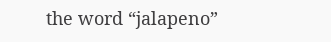the word “jalapeno”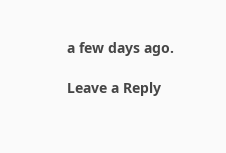a few days ago.

Leave a Reply